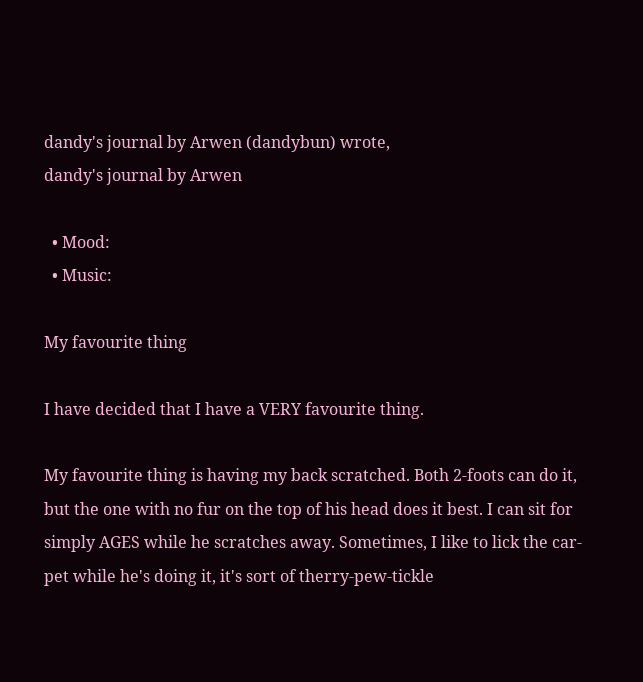dandy's journal by Arwen (dandybun) wrote,
dandy's journal by Arwen

  • Mood:
  • Music:

My favourite thing

I have decided that I have a VERY favourite thing.

My favourite thing is having my back scratched. Both 2-foots can do it, but the one with no fur on the top of his head does it best. I can sit for simply AGES while he scratches away. Sometimes, I like to lick the car-pet while he's doing it, it's sort of therry-pew-tickle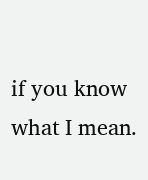if you know what I mean.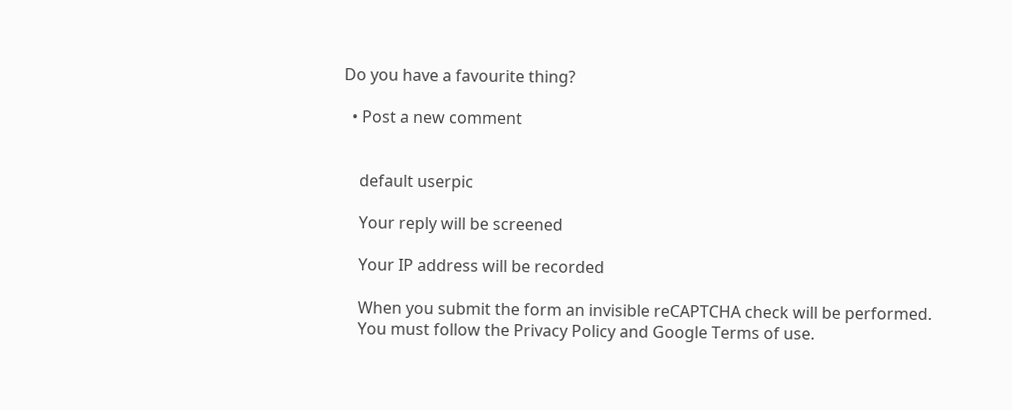Do you have a favourite thing?

  • Post a new comment


    default userpic

    Your reply will be screened

    Your IP address will be recorded

    When you submit the form an invisible reCAPTCHA check will be performed.
    You must follow the Privacy Policy and Google Terms of use.